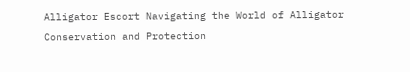Alligator Escort Navigating the World of Alligator Conservation and Protection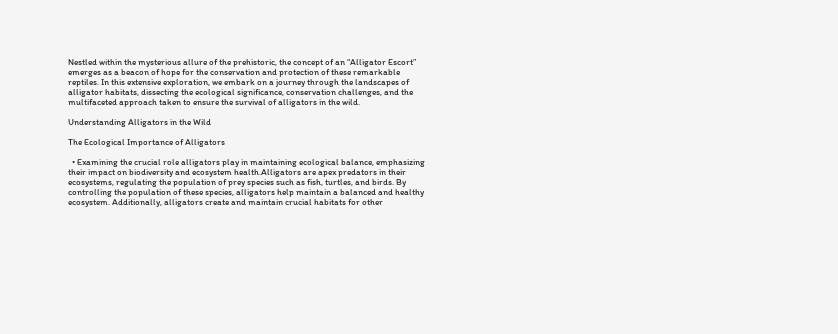Nestled within the mysterious allure of the prehistoric, the concept of an “Alligator Escort” emerges as a beacon of hope for the conservation and protection of these remarkable reptiles. In this extensive exploration, we embark on a journey through the landscapes of alligator habitats, dissecting the ecological significance, conservation challenges, and the multifaceted approach taken to ensure the survival of alligators in the wild.

Understanding Alligators in the Wild

The Ecological Importance of Alligators

  • Examining the crucial role alligators play in maintaining ecological balance, emphasizing their impact on biodiversity and ecosystem health.Alligators are apex predators in their ecosystems, regulating the population of prey species such as fish, turtles, and birds. By controlling the population of these species, alligators help maintain a balanced and healthy ecosystem. Additionally, alligators create and maintain crucial habitats for other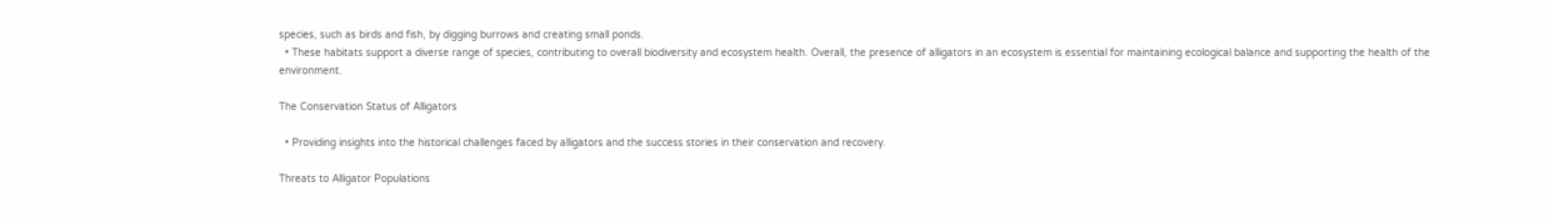species, such as birds and fish, by digging burrows and creating small ponds.
  • These habitats support a diverse range of species, contributing to overall biodiversity and ecosystem health. Overall, the presence of alligators in an ecosystem is essential for maintaining ecological balance and supporting the health of the environment.

The Conservation Status of Alligators

  • Providing insights into the historical challenges faced by alligators and the success stories in their conservation and recovery.

Threats to Alligator Populations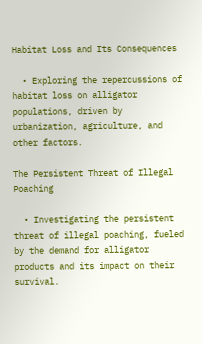Habitat Loss and Its Consequences

  • Exploring the repercussions of habitat loss on alligator populations, driven by urbanization, agriculture, and other factors.

The Persistent Threat of Illegal Poaching

  • Investigating the persistent threat of illegal poaching, fueled by the demand for alligator products and its impact on their survival.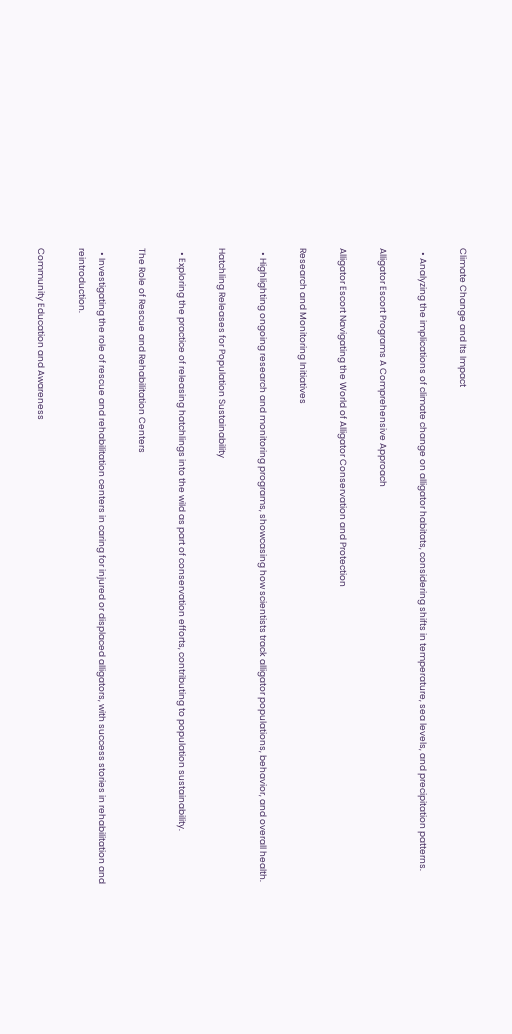Climate Change and Its Impact

  • Analyzing the implications of climate change on alligator habitats, considering shifts in temperature, sea levels, and precipitation patterns.

Alligator Escort Programs A Comprehensive Approach

Alligator Escort Navigating the World of Alligator Conservation and Protection

Research and Monitoring Initiatives

  • Highlighting ongoing research and monitoring programs, showcasing how scientists track alligator populations, behavior, and overall health.

Hatchling Releases for Population Sustainability

  • Exploring the practice of releasing hatchlings into the wild as part of conservation efforts, contributing to population sustainability.

The Role of Rescue and Rehabilitation Centers

  • Investigating the role of rescue and rehabilitation centers in caring for injured or displaced alligators, with success stories in rehabilitation and reintroduction.

Community Education and Awareness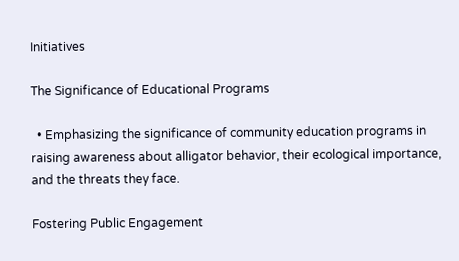Initiatives

The Significance of Educational Programs

  • Emphasizing the significance of community education programs in raising awareness about alligator behavior, their ecological importance, and the threats they face.

Fostering Public Engagement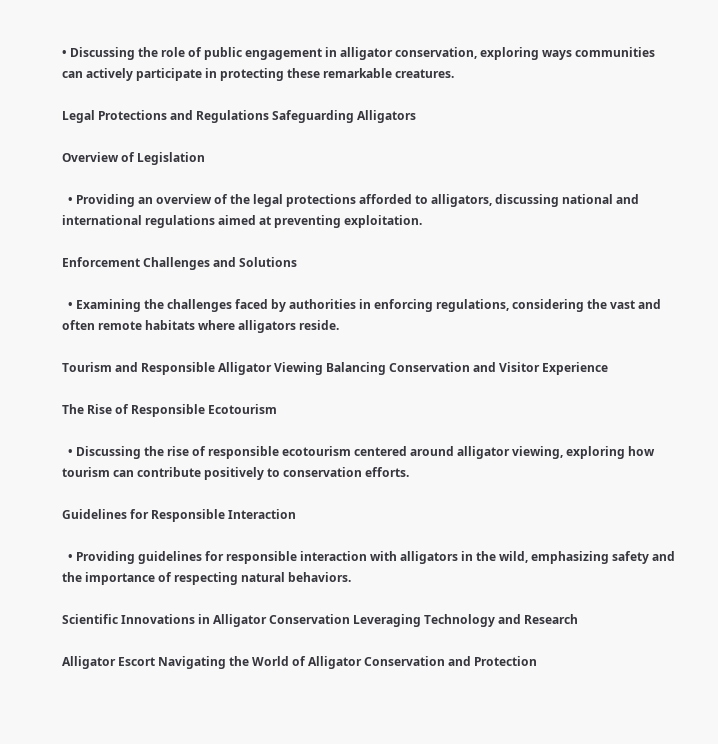• Discussing the role of public engagement in alligator conservation, exploring ways communities can actively participate in protecting these remarkable creatures.

Legal Protections and Regulations Safeguarding Alligators

Overview of Legislation

  • Providing an overview of the legal protections afforded to alligators, discussing national and international regulations aimed at preventing exploitation.

Enforcement Challenges and Solutions

  • Examining the challenges faced by authorities in enforcing regulations, considering the vast and often remote habitats where alligators reside.

Tourism and Responsible Alligator Viewing Balancing Conservation and Visitor Experience

The Rise of Responsible Ecotourism

  • Discussing the rise of responsible ecotourism centered around alligator viewing, exploring how tourism can contribute positively to conservation efforts.

Guidelines for Responsible Interaction

  • Providing guidelines for responsible interaction with alligators in the wild, emphasizing safety and the importance of respecting natural behaviors.

Scientific Innovations in Alligator Conservation Leveraging Technology and Research

Alligator Escort Navigating the World of Alligator Conservation and Protection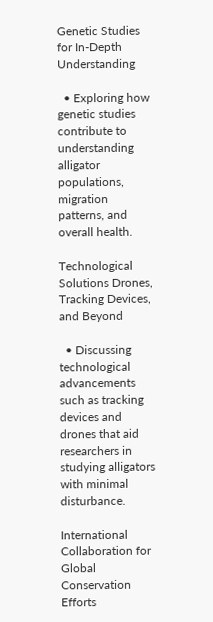Genetic Studies for In-Depth Understanding

  • Exploring how genetic studies contribute to understanding alligator populations, migration patterns, and overall health.

Technological Solutions Drones, Tracking Devices, and Beyond

  • Discussing technological advancements such as tracking devices and drones that aid researchers in studying alligators with minimal disturbance.

International Collaboration for Global Conservation Efforts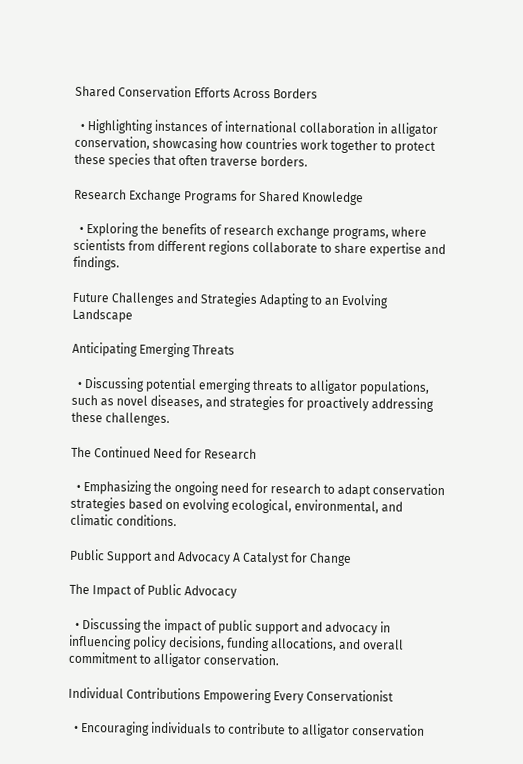Shared Conservation Efforts Across Borders

  • Highlighting instances of international collaboration in alligator conservation, showcasing how countries work together to protect these species that often traverse borders.

Research Exchange Programs for Shared Knowledge

  • Exploring the benefits of research exchange programs, where scientists from different regions collaborate to share expertise and findings.

Future Challenges and Strategies Adapting to an Evolving Landscape

Anticipating Emerging Threats

  • Discussing potential emerging threats to alligator populations, such as novel diseases, and strategies for proactively addressing these challenges.

The Continued Need for Research

  • Emphasizing the ongoing need for research to adapt conservation strategies based on evolving ecological, environmental, and climatic conditions.

Public Support and Advocacy A Catalyst for Change

The Impact of Public Advocacy

  • Discussing the impact of public support and advocacy in influencing policy decisions, funding allocations, and overall commitment to alligator conservation.

Individual Contributions Empowering Every Conservationist

  • Encouraging individuals to contribute to alligator conservation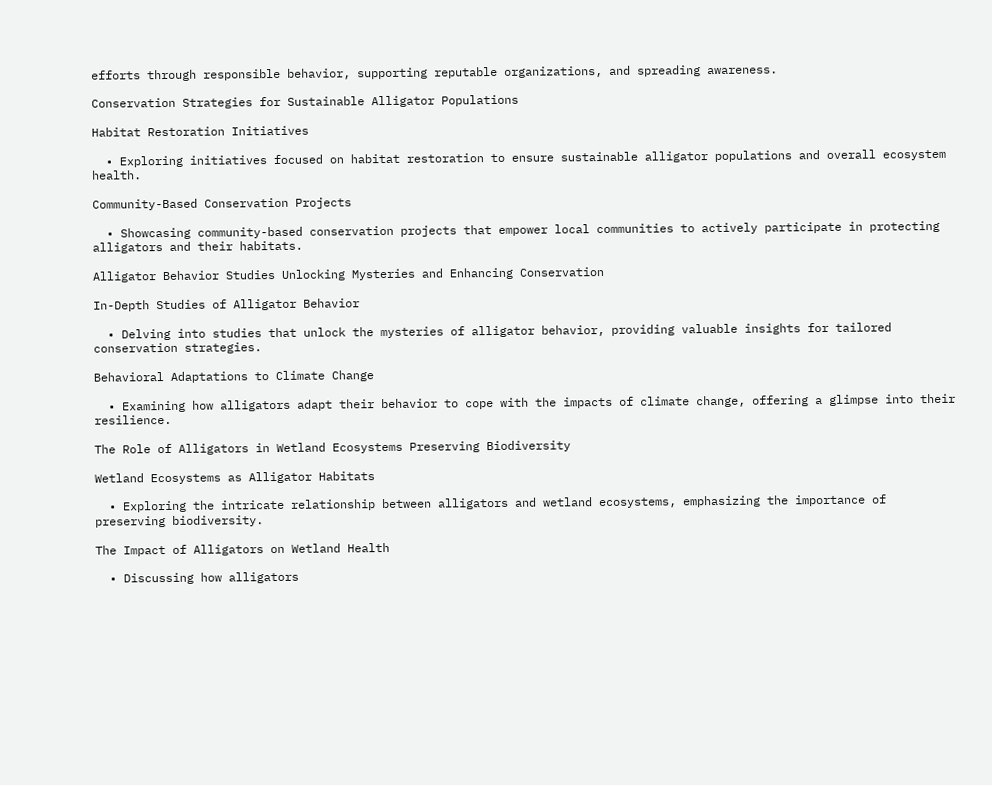efforts through responsible behavior, supporting reputable organizations, and spreading awareness.

Conservation Strategies for Sustainable Alligator Populations

Habitat Restoration Initiatives

  • Exploring initiatives focused on habitat restoration to ensure sustainable alligator populations and overall ecosystem health.

Community-Based Conservation Projects

  • Showcasing community-based conservation projects that empower local communities to actively participate in protecting alligators and their habitats.

Alligator Behavior Studies Unlocking Mysteries and Enhancing Conservation

In-Depth Studies of Alligator Behavior

  • Delving into studies that unlock the mysteries of alligator behavior, providing valuable insights for tailored conservation strategies.

Behavioral Adaptations to Climate Change

  • Examining how alligators adapt their behavior to cope with the impacts of climate change, offering a glimpse into their resilience.

The Role of Alligators in Wetland Ecosystems Preserving Biodiversity

Wetland Ecosystems as Alligator Habitats

  • Exploring the intricate relationship between alligators and wetland ecosystems, emphasizing the importance of preserving biodiversity.

The Impact of Alligators on Wetland Health

  • Discussing how alligators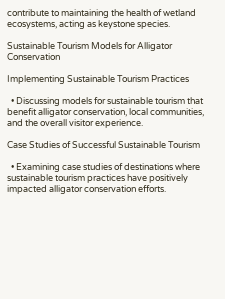contribute to maintaining the health of wetland ecosystems, acting as keystone species.

Sustainable Tourism Models for Alligator Conservation

Implementing Sustainable Tourism Practices

  • Discussing models for sustainable tourism that benefit alligator conservation, local communities, and the overall visitor experience.

Case Studies of Successful Sustainable Tourism

  • Examining case studies of destinations where sustainable tourism practices have positively impacted alligator conservation efforts.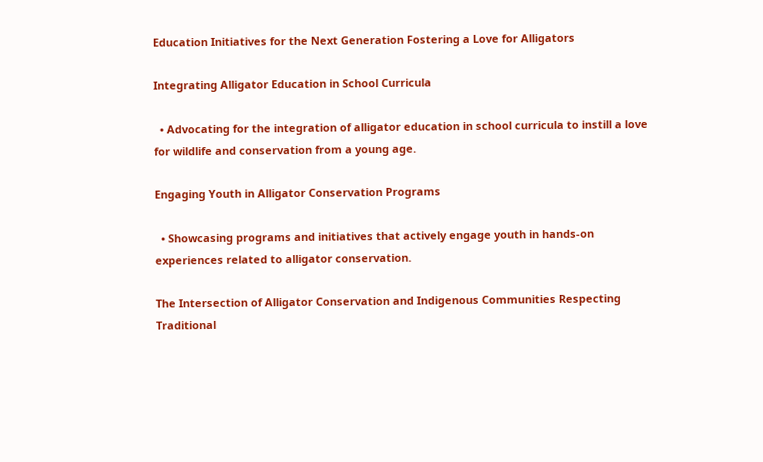Education Initiatives for the Next Generation Fostering a Love for Alligators

Integrating Alligator Education in School Curricula

  • Advocating for the integration of alligator education in school curricula to instill a love for wildlife and conservation from a young age.

Engaging Youth in Alligator Conservation Programs

  • Showcasing programs and initiatives that actively engage youth in hands-on experiences related to alligator conservation.

The Intersection of Alligator Conservation and Indigenous Communities Respecting Traditional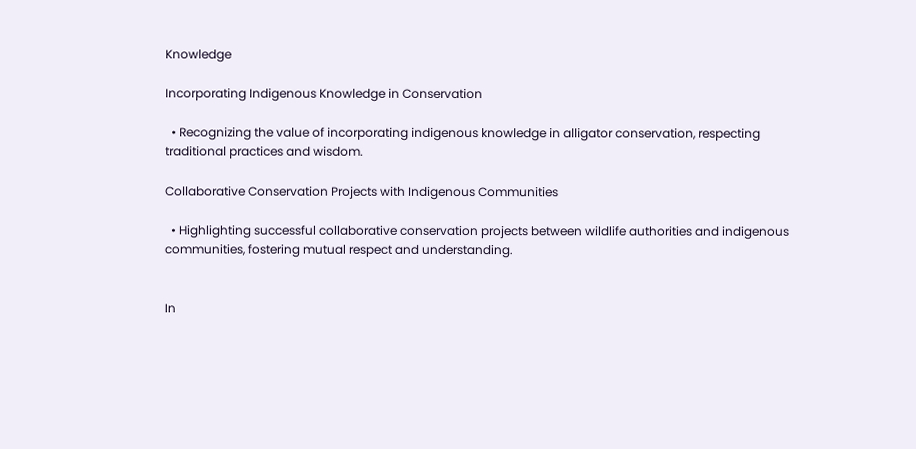Knowledge

Incorporating Indigenous Knowledge in Conservation

  • Recognizing the value of incorporating indigenous knowledge in alligator conservation, respecting traditional practices and wisdom.

Collaborative Conservation Projects with Indigenous Communities

  • Highlighting successful collaborative conservation projects between wildlife authorities and indigenous communities, fostering mutual respect and understanding.


In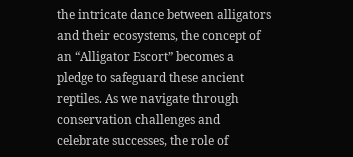the intricate dance between alligators and their ecosystems, the concept of an “Alligator Escort” becomes a pledge to safeguard these ancient reptiles. As we navigate through conservation challenges and celebrate successes, the role of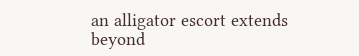an alligator escort extends beyond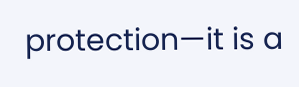protection—it is a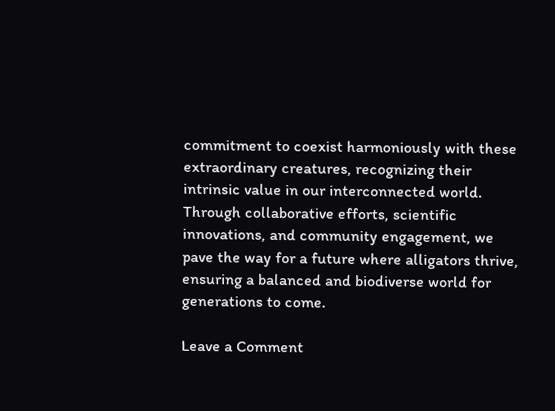commitment to coexist harmoniously with these extraordinary creatures, recognizing their intrinsic value in our interconnected world. Through collaborative efforts, scientific innovations, and community engagement, we pave the way for a future where alligators thrive, ensuring a balanced and biodiverse world for generations to come.

Leave a Comment